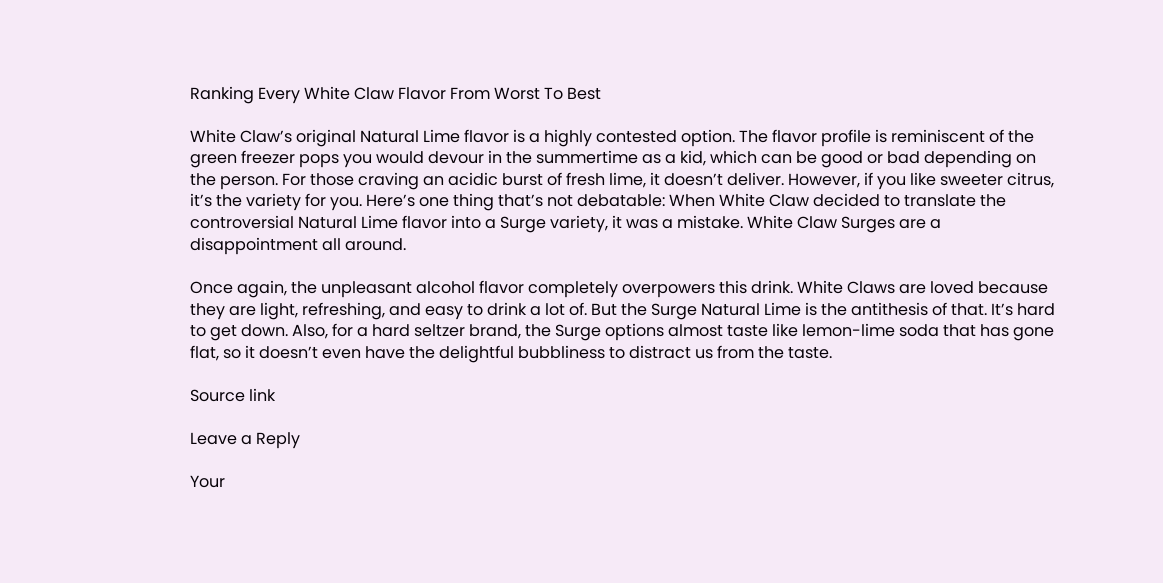Ranking Every White Claw Flavor From Worst To Best

White Claw’s original Natural Lime flavor is a highly contested option. The flavor profile is reminiscent of the green freezer pops you would devour in the summertime as a kid, which can be good or bad depending on the person. For those craving an acidic burst of fresh lime, it doesn’t deliver. However, if you like sweeter citrus, it’s the variety for you. Here’s one thing that’s not debatable: When White Claw decided to translate the controversial Natural Lime flavor into a Surge variety, it was a mistake. White Claw Surges are a disappointment all around.

Once again, the unpleasant alcohol flavor completely overpowers this drink. White Claws are loved because they are light, refreshing, and easy to drink a lot of. But the Surge Natural Lime is the antithesis of that. It’s hard to get down. Also, for a hard seltzer brand, the Surge options almost taste like lemon-lime soda that has gone flat, so it doesn’t even have the delightful bubbliness to distract us from the taste.

Source link

Leave a Reply

Your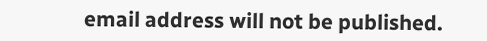email address will not be published.